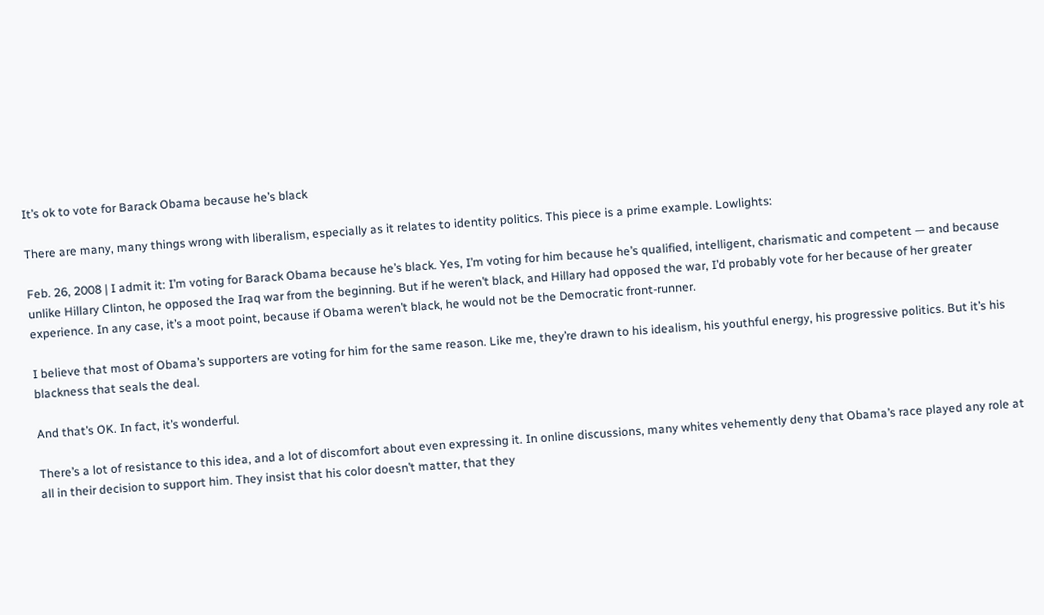It’s ok to vote for Barack Obama because he’s black

There are many, many things wrong with liberalism, especially as it relates to identity politics. This piece is a prime example. Lowlights:

Feb. 26, 2008 | I admit it: I’m voting for Barack Obama because he’s black. Yes, I’m voting for him because he’s qualified, intelligent, charismatic and competent — and because unlike Hillary Clinton, he opposed the Iraq war from the beginning. But if he weren’t black, and Hillary had opposed the war, I’d probably vote for her because of her greater experience. In any case, it’s a moot point, because if Obama weren’t black, he would not be the Democratic front-runner.

I believe that most of Obama’s supporters are voting for him for the same reason. Like me, they’re drawn to his idealism, his youthful energy, his progressive politics. But it’s his blackness that seals the deal.

And that’s OK. In fact, it’s wonderful.

There’s a lot of resistance to this idea, and a lot of discomfort about even expressing it. In online discussions, many whites vehemently deny that Obama’s race played any role at all in their decision to support him. They insist that his color doesn’t matter, that they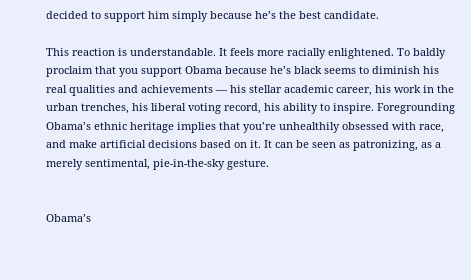decided to support him simply because he’s the best candidate.

This reaction is understandable. It feels more racially enlightened. To baldly proclaim that you support Obama because he’s black seems to diminish his real qualities and achievements — his stellar academic career, his work in the urban trenches, his liberal voting record, his ability to inspire. Foregrounding Obama’s ethnic heritage implies that you’re unhealthily obsessed with race, and make artificial decisions based on it. It can be seen as patronizing, as a merely sentimental, pie-in-the-sky gesture.


Obama’s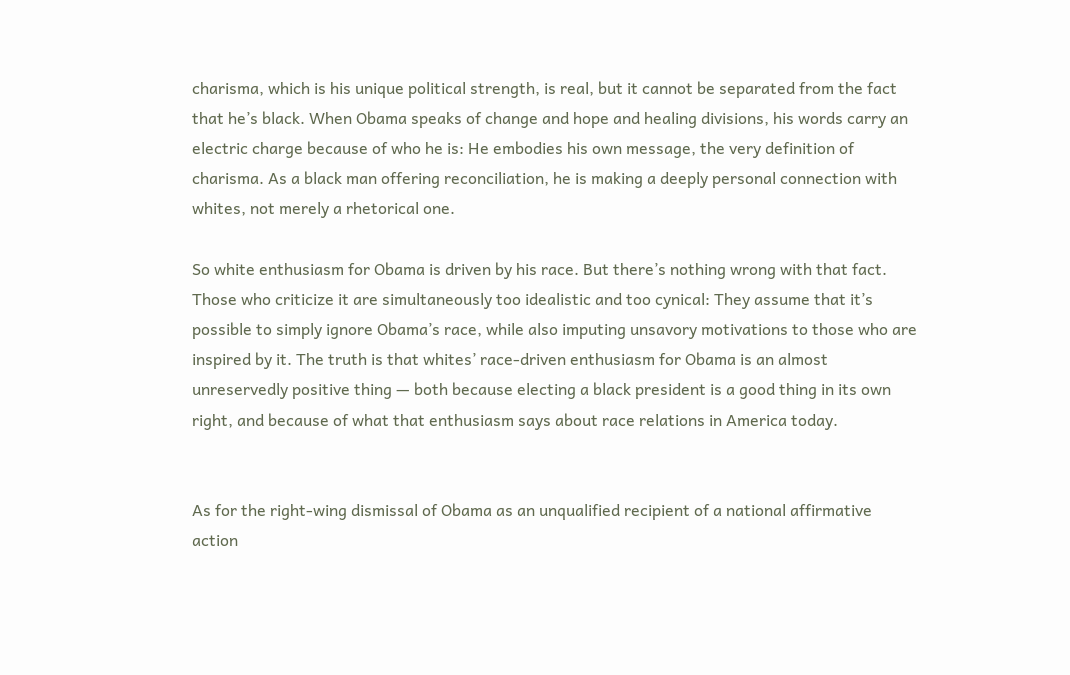charisma, which is his unique political strength, is real, but it cannot be separated from the fact that he’s black. When Obama speaks of change and hope and healing divisions, his words carry an electric charge because of who he is: He embodies his own message, the very definition of charisma. As a black man offering reconciliation, he is making a deeply personal connection with whites, not merely a rhetorical one.

So white enthusiasm for Obama is driven by his race. But there’s nothing wrong with that fact. Those who criticize it are simultaneously too idealistic and too cynical: They assume that it’s possible to simply ignore Obama’s race, while also imputing unsavory motivations to those who are inspired by it. The truth is that whites’ race-driven enthusiasm for Obama is an almost unreservedly positive thing — both because electing a black president is a good thing in its own right, and because of what that enthusiasm says about race relations in America today.


As for the right-wing dismissal of Obama as an unqualified recipient of a national affirmative action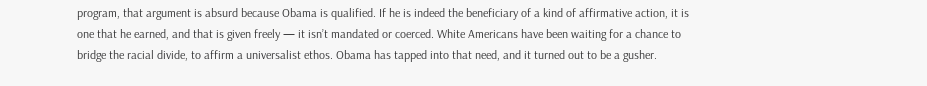program, that argument is absurd because Obama is qualified. If he is indeed the beneficiary of a kind of affirmative action, it is one that he earned, and that is given freely — it isn’t mandated or coerced. White Americans have been waiting for a chance to bridge the racial divide, to affirm a universalist ethos. Obama has tapped into that need, and it turned out to be a gusher.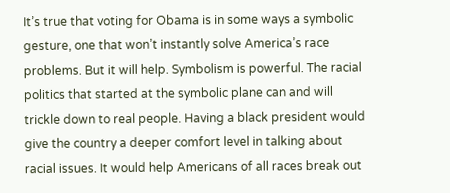It’s true that voting for Obama is in some ways a symbolic gesture, one that won’t instantly solve America’s race problems. But it will help. Symbolism is powerful. The racial politics that started at the symbolic plane can and will trickle down to real people. Having a black president would give the country a deeper comfort level in talking about racial issues. It would help Americans of all races break out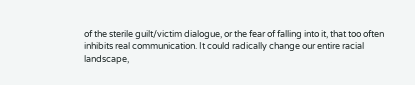of the sterile guilt/victim dialogue, or the fear of falling into it, that too often inhibits real communication. It could radically change our entire racial landscape,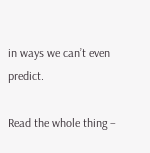in ways we can’t even predict.

Read the whole thing –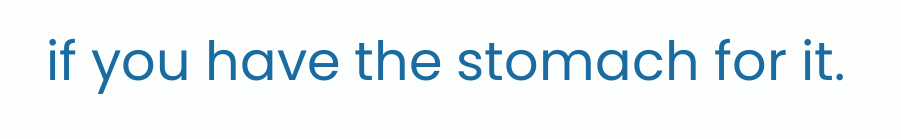if you have the stomach for it.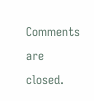Comments are closed.